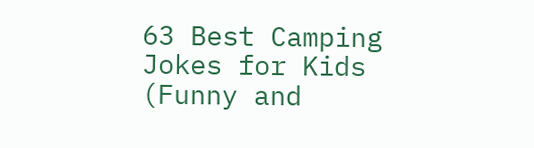63 Best Camping Jokes for Kids (Funny and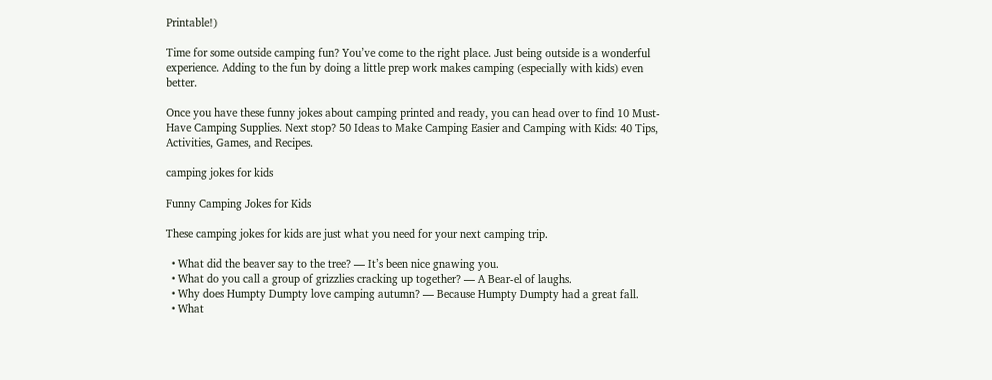Printable!)

Time for some outside camping fun? You’ve come to the right place. Just being outside is a wonderful experience. Adding to the fun by doing a little prep work makes camping (especially with kids) even better.

Once you have these funny jokes about camping printed and ready, you can head over to find 10 Must-Have Camping Supplies. Next stop? 50 Ideas to Make Camping Easier and Camping with Kids: 40 Tips, Activities, Games, and Recipes.

camping jokes for kids

Funny Camping Jokes for Kids

These camping jokes for kids are just what you need for your next camping trip.

  • What did the beaver say to the tree? — It’s been nice gnawing you.
  • What do you call a group of grizzlies cracking up together? — A Bear-el of laughs.
  • Why does Humpty Dumpty love camping autumn? — Because Humpty Dumpty had a great fall.
  • What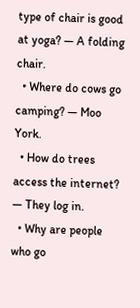type of chair is good at yoga? — A folding chair.
  • Where do cows go camping? — Moo York.
  • How do trees access the internet? — They log in.
  • Why are people who go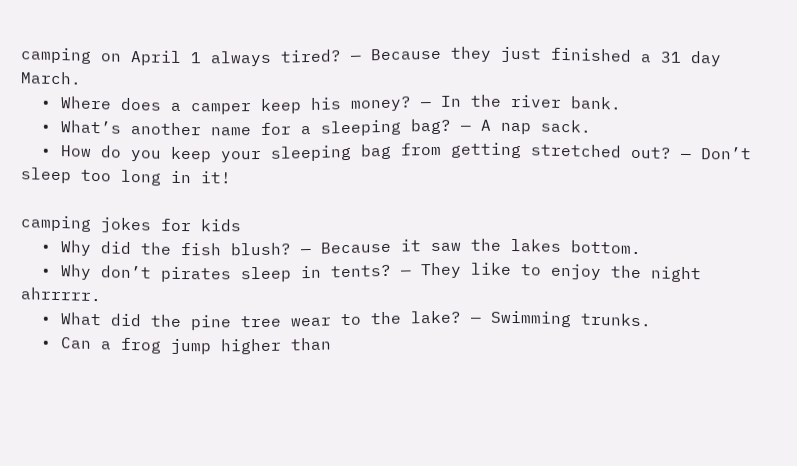camping on April 1 always tired? — Because they just finished a 31 day March.
  • Where does a camper keep his money? — In the river bank.
  • What’s another name for a sleeping bag? — A nap sack.
  • How do you keep your sleeping bag from getting stretched out? — Don’t sleep too long in it!

camping jokes for kids
  • Why did the fish blush? — Because it saw the lakes bottom.
  • Why don’t pirates sleep in tents? — They like to enjoy the night ahrrrrr.
  • What did the pine tree wear to the lake? — Swimming trunks.
  • Can a frog jump higher than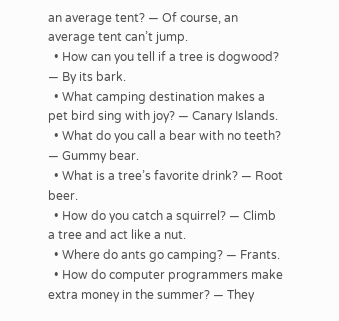an average tent? — Of course, an average tent can’t jump.
  • How can you tell if a tree is dogwood? — By its bark.
  • What camping destination makes a pet bird sing with joy? — Canary Islands.
  • What do you call a bear with no teeth? — Gummy bear.
  • What is a tree’s favorite drink? — Root beer.
  • How do you catch a squirrel? — Climb a tree and act like a nut.
  • Where do ants go camping? — Frants.
  • How do computer programmers make extra money in the summer? — They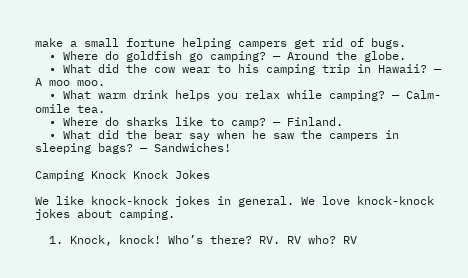make a small fortune helping campers get rid of bugs.
  • Where do goldfish go camping? — Around the globe.
  • What did the cow wear to his camping trip in Hawaii? — A moo moo.
  • What warm drink helps you relax while camping? — Calm-omile tea.
  • Where do sharks like to camp? — Finland.
  • What did the bear say when he saw the campers in sleeping bags? — Sandwiches!

Camping Knock Knock Jokes

We like knock-knock jokes in general. We love knock-knock jokes about camping.

  1. Knock, knock! Who’s there? RV. RV who? RV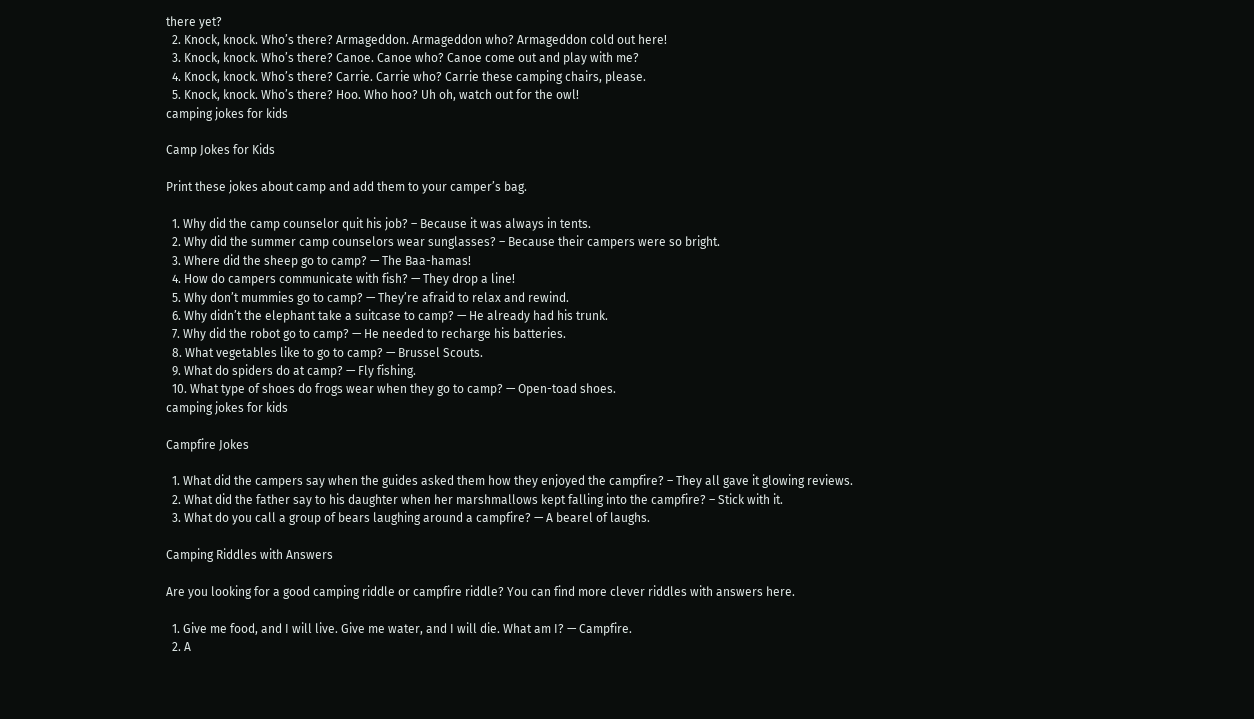there yet?
  2. Knock, knock. Who’s there? Armageddon. Armageddon who? Armageddon cold out here!
  3. Knock, knock. Who’s there? Canoe. Canoe who? Canoe come out and play with me?
  4. Knock, knock. Who’s there? Carrie. Carrie who? Carrie these camping chairs, please.
  5. Knock, knock. Who’s there? Hoo. Who hoo? Uh oh, watch out for the owl!
camping jokes for kids

Camp Jokes for Kids

Print these jokes about camp and add them to your camper’s bag.

  1. Why did the camp counselor quit his job? – Because it was always in tents.
  2. Why did the summer camp counselors wear sunglasses? – Because their campers were so bright.
  3. Where did the sheep go to camp? — The Baa-hamas!
  4. How do campers communicate with fish? — They drop a line!
  5. Why don’t mummies go to camp? — They’re afraid to relax and rewind.
  6. Why didn’t the elephant take a suitcase to camp? — He already had his trunk.
  7. Why did the robot go to camp? — He needed to recharge his batteries.
  8. What vegetables like to go to camp? — Brussel Scouts.
  9. What do spiders do at camp? — Fly fishing.
  10. What type of shoes do frogs wear when they go to camp? — Open-toad shoes.
camping jokes for kids

Campfire Jokes

  1. What did the campers say when the guides asked them how they enjoyed the campfire? – They all gave it glowing reviews.
  2. What did the father say to his daughter when her marshmallows kept falling into the campfire? – Stick with it.
  3. What do you call a group of bears laughing around a campfire? — A bearel of laughs.

Camping Riddles with Answers

Are you looking for a good camping riddle or campfire riddle? You can find more clever riddles with answers here.

  1. Give me food, and I will live. Give me water, and I will die. What am I? — Campfire.
  2. A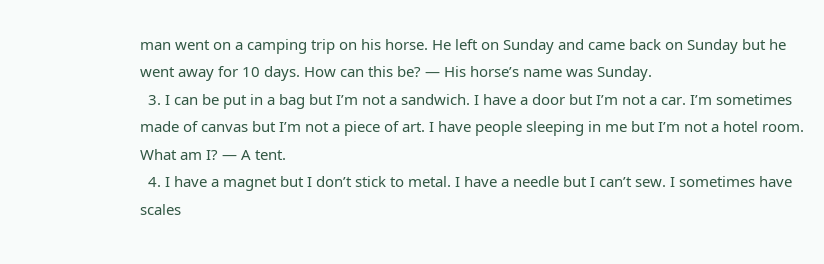man went on a camping trip on his horse. He left on Sunday and came back on Sunday but he went away for 10 days. How can this be? — His horse’s name was Sunday.
  3. I can be put in a bag but I’m not a sandwich. I have a door but I’m not a car. I’m sometimes made of canvas but I’m not a piece of art. I have people sleeping in me but I’m not a hotel room. What am I? — A tent.
  4. I have a magnet but I don’t stick to metal. I have a needle but I can’t sew. I sometimes have scales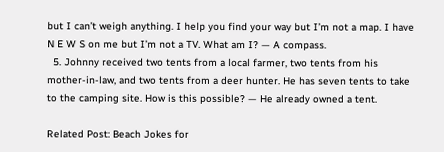but I can’t weigh anything. I help you find your way but I’m not a map. I have N E W S on me but I’m not a TV. What am I? — A compass.
  5. Johnny received two tents from a local farmer, two tents from his mother-in-law, and two tents from a deer hunter. He has seven tents to take to the camping site. How is this possible? — He already owned a tent.

Related Post: Beach Jokes for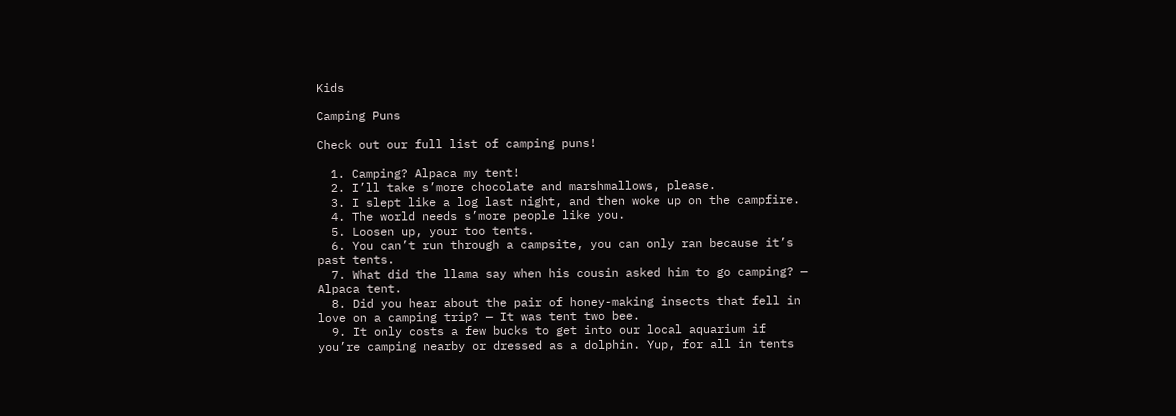Kids

Camping Puns

Check out our full list of camping puns!

  1. Camping? Alpaca my tent!
  2. I’ll take s’more chocolate and marshmallows, please.
  3. I slept like a log last night, and then woke up on the campfire.
  4. The world needs s’more people like you.
  5. Loosen up, your too tents.
  6. You can’t run through a campsite, you can only ran because it’s past tents.
  7. What did the llama say when his cousin asked him to go camping? — Alpaca tent.
  8. Did you hear about the pair of honey-making insects that fell in love on a camping trip? — It was tent two bee.
  9. It only costs a few bucks to get into our local aquarium if you’re camping nearby or dressed as a dolphin. Yup, for all in tents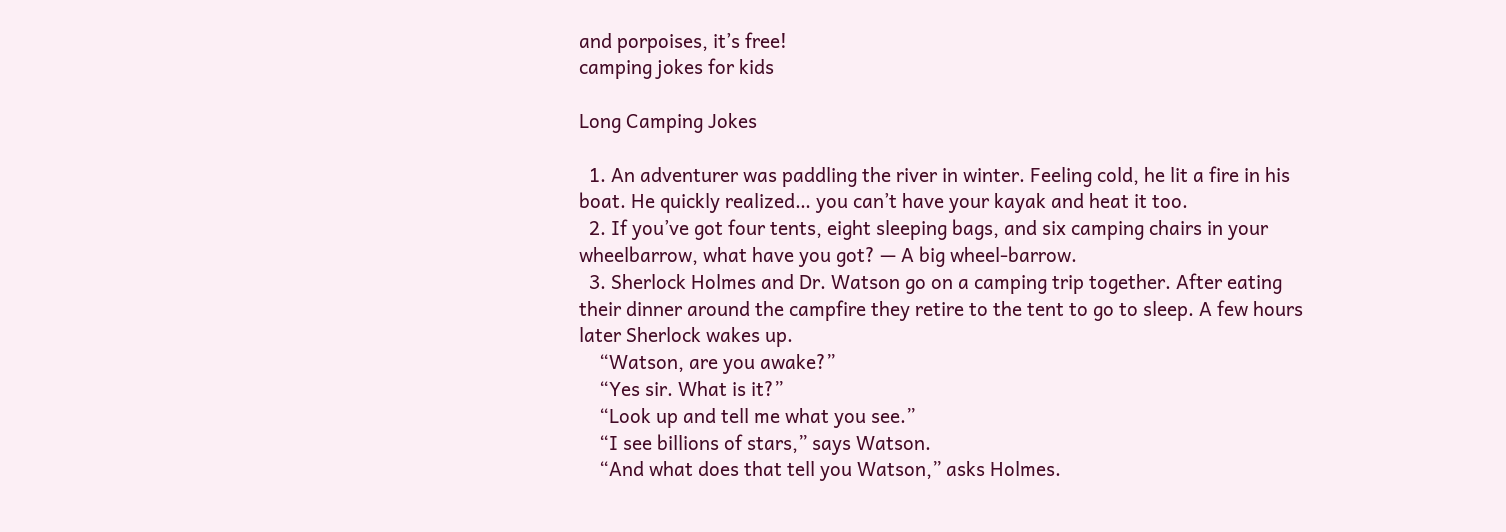and porpoises, it’s free!
camping jokes for kids

Long Camping Jokes

  1. An adventurer was paddling the river in winter. Feeling cold, he lit a fire in his boat. He quickly realized… you can’t have your kayak and heat it too.
  2. If you’ve got four tents, eight sleeping bags, and six camping chairs in your wheelbarrow, what have you got? — A big wheel-barrow.
  3. Sherlock Holmes and Dr. Watson go on a camping trip together. After eating their dinner around the campfire they retire to the tent to go to sleep. A few hours later Sherlock wakes up.
    “Watson, are you awake?”
    “Yes sir. What is it?”
    “Look up and tell me what you see.”
    “I see billions of stars,” says Watson.
    “And what does that tell you Watson,” asks Holmes.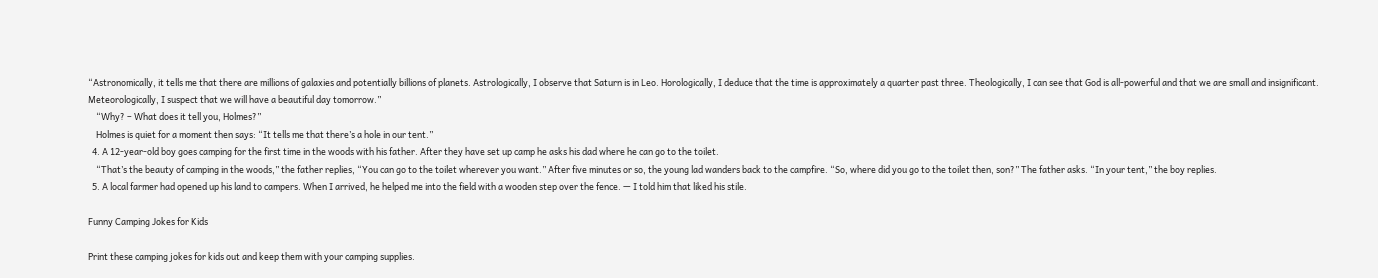“Astronomically, it tells me that there are millions of galaxies and potentially billions of planets. Astrologically, I observe that Saturn is in Leo. Horologically, I deduce that the time is approximately a quarter past three. Theologically, I can see that God is all-powerful and that we are small and insignificant. Meteorologically, I suspect that we will have a beautiful day tomorrow.”
    “Why? – What does it tell you, Holmes?”
    Holmes is quiet for a moment then says: “It tells me that there’s a hole in our tent.”
  4. A 12-year-old boy goes camping for the first time in the woods with his father. After they have set up camp he asks his dad where he can go to the toilet.
    “That’s the beauty of camping in the woods,” the father replies, “You can go to the toilet wherever you want.” After five minutes or so, the young lad wanders back to the campfire. “So, where did you go to the toilet then, son?” The father asks. “In your tent,” the boy replies.
  5. A local farmer had opened up his land to campers. When I arrived, he helped me into the field with a wooden step over the fence. — I told him that liked his stile.

Funny Camping Jokes for Kids

Print these camping jokes for kids out and keep them with your camping supplies.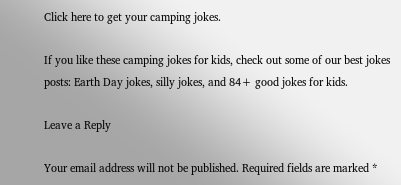Click here to get your camping jokes.

If you like these camping jokes for kids, check out some of our best jokes posts: Earth Day jokes, silly jokes, and 84+ good jokes for kids.

Leave a Reply

Your email address will not be published. Required fields are marked *